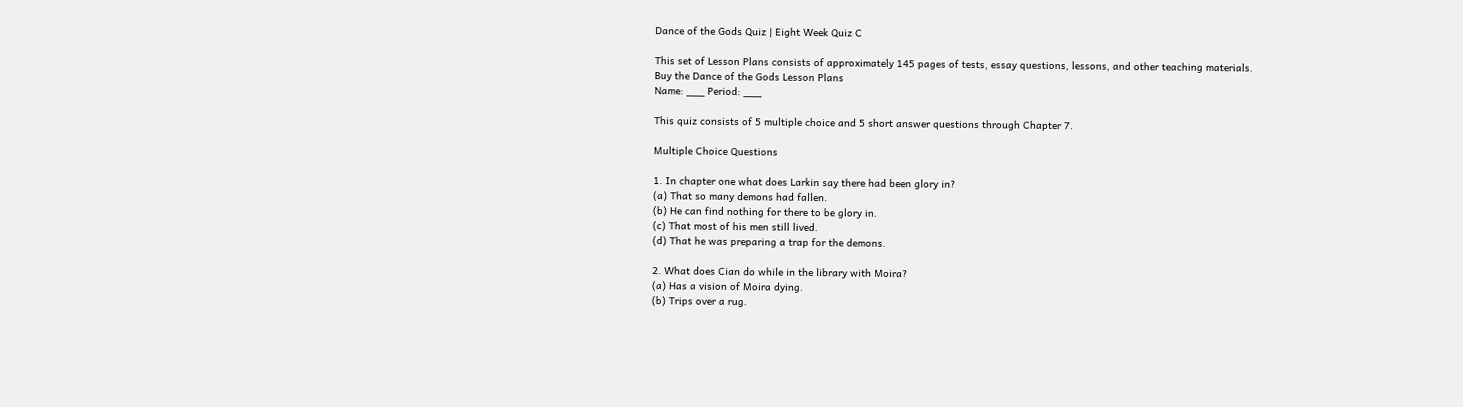Dance of the Gods Quiz | Eight Week Quiz C

This set of Lesson Plans consists of approximately 145 pages of tests, essay questions, lessons, and other teaching materials.
Buy the Dance of the Gods Lesson Plans
Name: ___ Period: ___

This quiz consists of 5 multiple choice and 5 short answer questions through Chapter 7.

Multiple Choice Questions

1. In chapter one what does Larkin say there had been glory in?
(a) That so many demons had fallen.
(b) He can find nothing for there to be glory in.
(c) That most of his men still lived.
(d) That he was preparing a trap for the demons.

2. What does Cian do while in the library with Moira?
(a) Has a vision of Moira dying.
(b) Trips over a rug.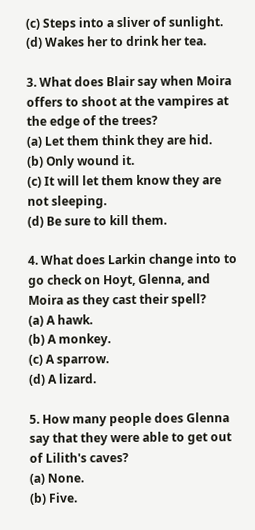(c) Steps into a sliver of sunlight.
(d) Wakes her to drink her tea.

3. What does Blair say when Moira offers to shoot at the vampires at the edge of the trees?
(a) Let them think they are hid.
(b) Only wound it.
(c) It will let them know they are not sleeping.
(d) Be sure to kill them.

4. What does Larkin change into to go check on Hoyt, Glenna, and Moira as they cast their spell?
(a) A hawk.
(b) A monkey.
(c) A sparrow.
(d) A lizard.

5. How many people does Glenna say that they were able to get out of Lilith's caves?
(a) None.
(b) Five.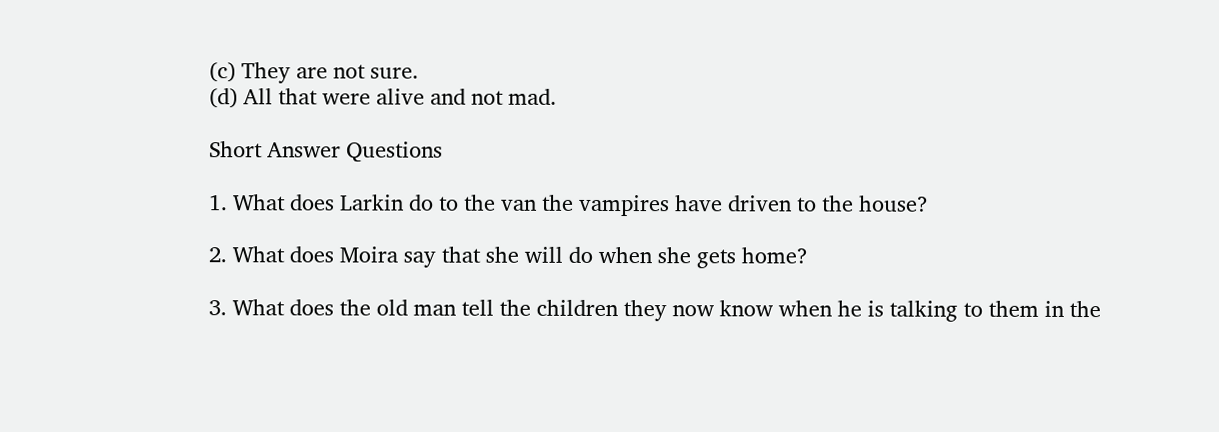(c) They are not sure.
(d) All that were alive and not mad.

Short Answer Questions

1. What does Larkin do to the van the vampires have driven to the house?

2. What does Moira say that she will do when she gets home?

3. What does the old man tell the children they now know when he is talking to them in the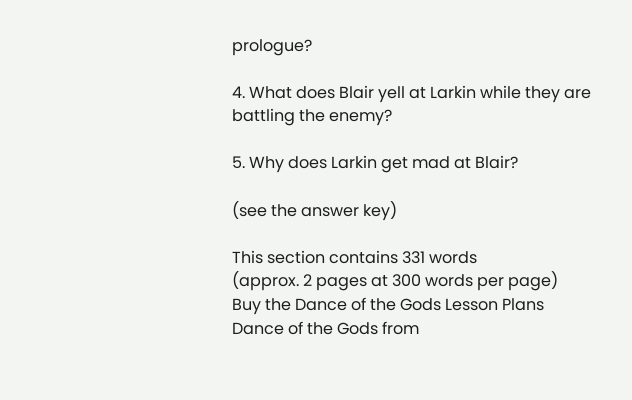prologue?

4. What does Blair yell at Larkin while they are battling the enemy?

5. Why does Larkin get mad at Blair?

(see the answer key)

This section contains 331 words
(approx. 2 pages at 300 words per page)
Buy the Dance of the Gods Lesson Plans
Dance of the Gods from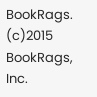BookRags. (c)2015 BookRags, Inc.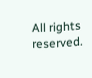All rights reserved.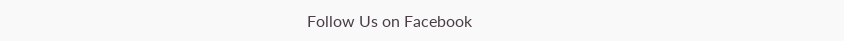Follow Us on Facebook